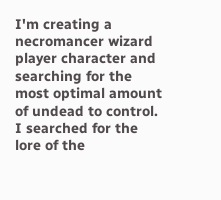I'm creating a necromancer wizard player character and searching for the most optimal amount of undead to control. I searched for the lore of the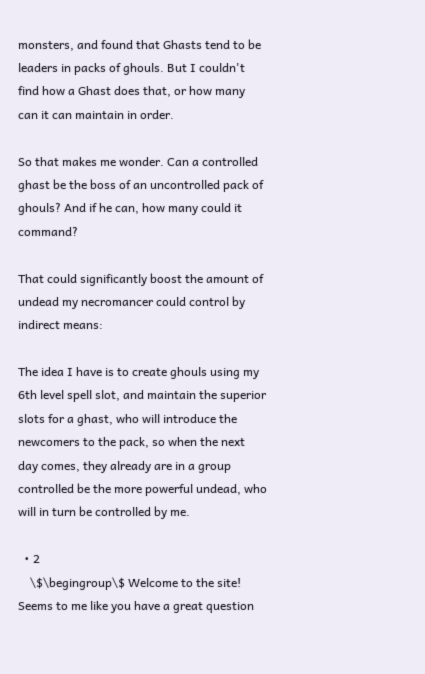monsters, and found that Ghasts tend to be leaders in packs of ghouls. But I couldn't find how a Ghast does that, or how many can it can maintain in order.

So that makes me wonder. Can a controlled ghast be the boss of an uncontrolled pack of ghouls? And if he can, how many could it command?

That could significantly boost the amount of undead my necromancer could control by indirect means:

The idea I have is to create ghouls using my 6th level spell slot, and maintain the superior slots for a ghast, who will introduce the newcomers to the pack, so when the next day comes, they already are in a group controlled be the more powerful undead, who will in turn be controlled by me.

  • 2
    \$\begingroup\$ Welcome to the site! Seems to me like you have a great question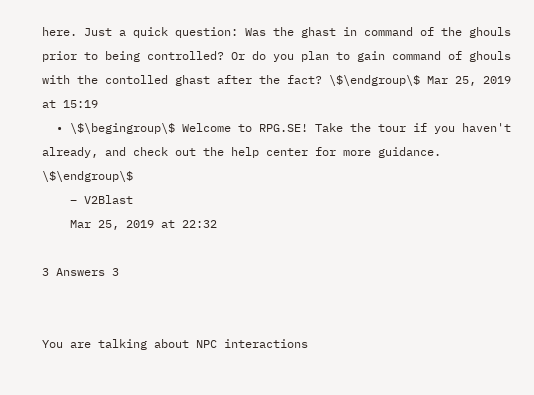here. Just a quick question: Was the ghast in command of the ghouls prior to being controlled? Or do you plan to gain command of ghouls with the contolled ghast after the fact? \$\endgroup\$ Mar 25, 2019 at 15:19
  • \$\begingroup\$ Welcome to RPG.SE! Take the tour if you haven't already, and check out the help center for more guidance. \$\endgroup\$
    – V2Blast
    Mar 25, 2019 at 22:32

3 Answers 3


You are talking about NPC interactions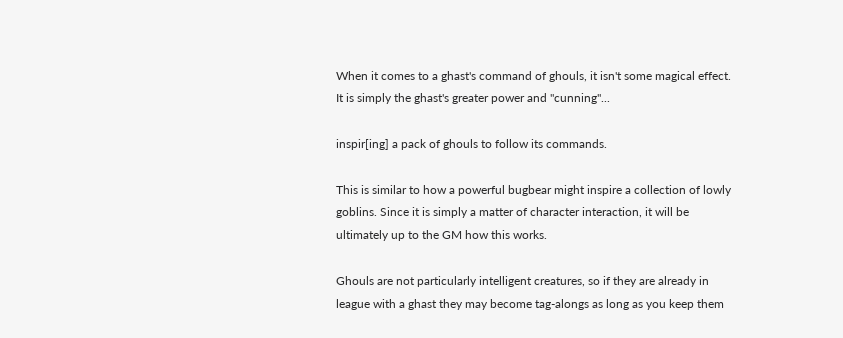When it comes to a ghast's command of ghouls, it isn't some magical effect. It is simply the ghast's greater power and "cunning"...

inspir[ing] a pack of ghouls to follow its commands.

This is similar to how a powerful bugbear might inspire a collection of lowly goblins. Since it is simply a matter of character interaction, it will be ultimately up to the GM how this works.

Ghouls are not particularly intelligent creatures, so if they are already in league with a ghast they may become tag-alongs as long as you keep them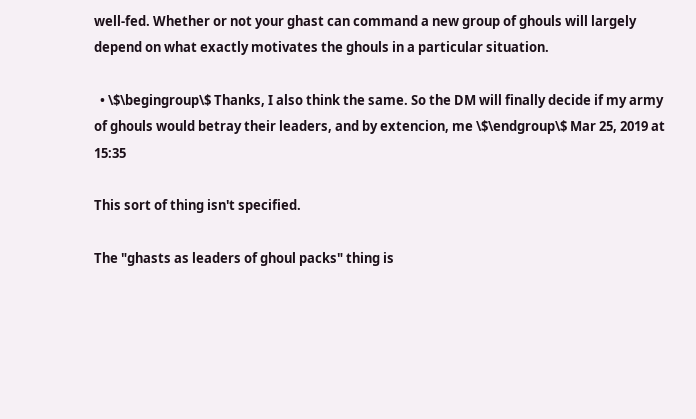well-fed. Whether or not your ghast can command a new group of ghouls will largely depend on what exactly motivates the ghouls in a particular situation.

  • \$\begingroup\$ Thanks, I also think the same. So the DM will finally decide if my army of ghouls would betray their leaders, and by extencion, me \$\endgroup\$ Mar 25, 2019 at 15:35

This sort of thing isn't specified.

The "ghasts as leaders of ghoul packs" thing is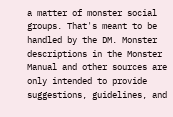a matter of monster social groups. That's meant to be handled by the DM. Monster descriptions in the Monster Manual and other sources are only intended to provide suggestions, guidelines, and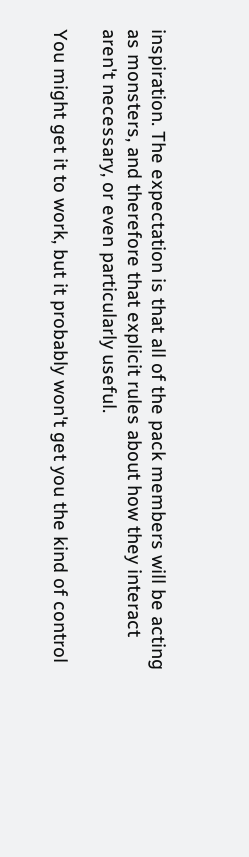inspiration. The expectation is that all of the pack members will be acting as monsters, and therefore that explicit rules about how they interact aren't necessary, or even particularly useful.

You might get it to work, but it probably won't get you the kind of control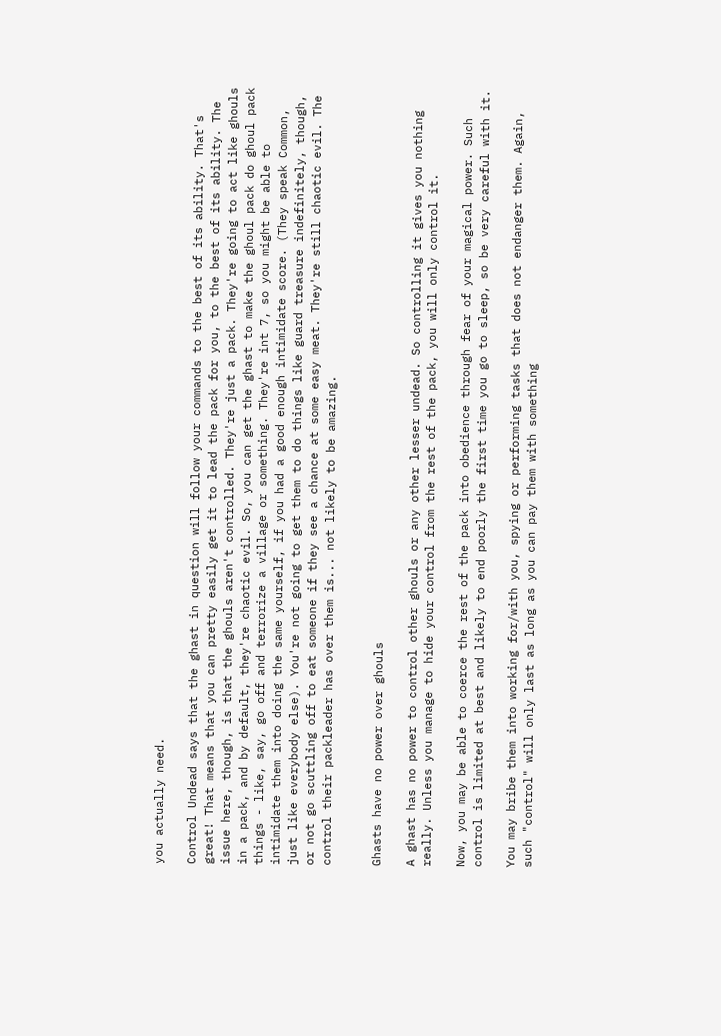you actually need.

Control Undead says that the ghast in question will follow your commands to the best of its ability. That's great! That means that you can pretty easily get it to lead the pack for you, to the best of its ability. The issue here, though, is that the ghouls aren't controlled. They're just a pack. They're going to act like ghouls in a pack, and by default, they're chaotic evil. So, you can get the ghast to make the ghoul pack do ghoul pack things - like, say, go off and terrorize a village or something. They're int 7, so you might be able to intimidate them into doing the same yourself, if you had a good enough intimidate score. (They speak Common, just like everybody else). You're not going to get them to do things like guard treasure indefinitely, though, or not go scuttling off to eat someone if they see a chance at some easy meat. They're still chaotic evil. The control their packleader has over them is... not likely to be amazing.


Ghasts have no power over ghouls

A ghast has no power to control other ghouls or any other lesser undead. So controlling it gives you nothing really. Unless you manage to hide your control from the rest of the pack, you will only control it.

Now, you may be able to coerce the rest of the pack into obedience through fear of your magical power. Such control is limited at best and likely to end poorly the first time you go to sleep, so be very careful with it.

You may bribe them into working for/with you, spying or performing tasks that does not endanger them. Again, such "control" will only last as long as you can pay them with something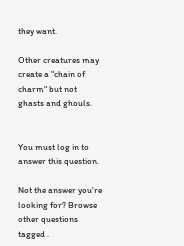they want.

Other creatures may create a "chain of charm" but not ghasts and ghouls.


You must log in to answer this question.

Not the answer you're looking for? Browse other questions tagged .